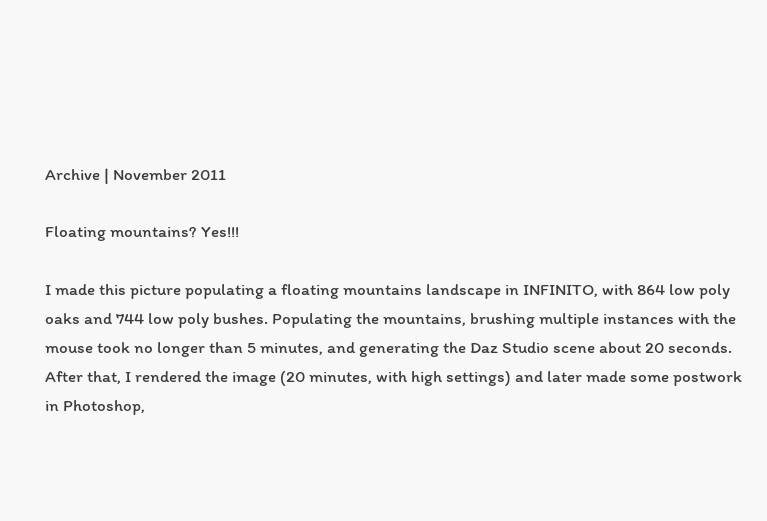Archive | November 2011

Floating mountains? Yes!!!

I made this picture populating a floating mountains landscape in INFINITO, with 864 low poly oaks and 744 low poly bushes. Populating the mountains, brushing multiple instances with the mouse took no longer than 5 minutes, and generating the Daz Studio scene about 20 seconds. After that, I rendered the image (20 minutes, with high settings) and later made some postwork in Photoshop,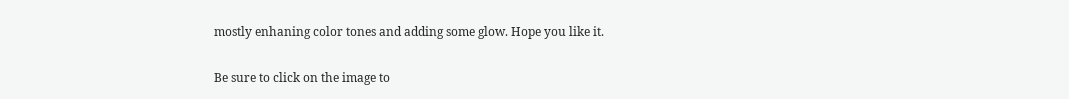mostly enhaning color tones and adding some glow. Hope you like it.

Be sure to click on the image to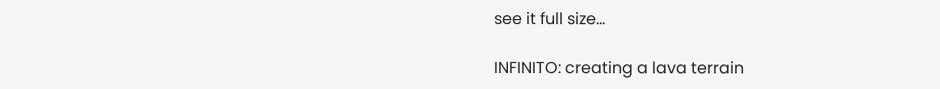see it full size…

INFINITO: creating a lava terrain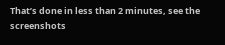That’s done in less than 2 minutes, see the screenshots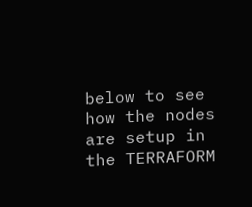below to see how the nodes are setup in the TERRAFORM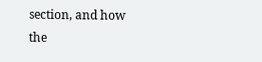section, and how the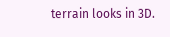terrain looks in 3D.